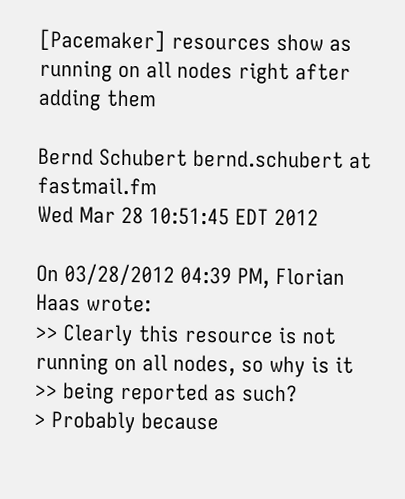[Pacemaker] resources show as running on all nodes right after adding them

Bernd Schubert bernd.schubert at fastmail.fm
Wed Mar 28 10:51:45 EDT 2012

On 03/28/2012 04:39 PM, Florian Haas wrote:
>> Clearly this resource is not running on all nodes, so why is it
>> being reported as such?
> Probably because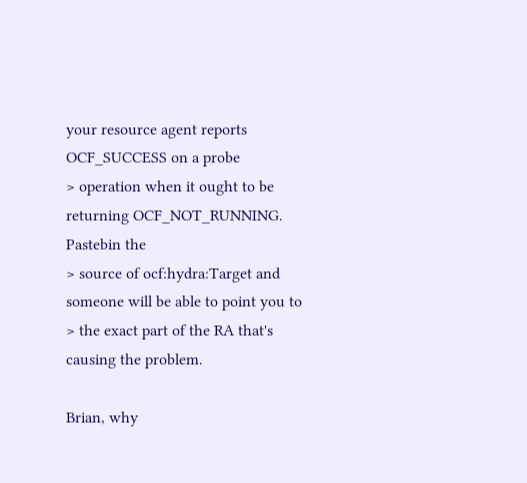your resource agent reports OCF_SUCCESS on a probe
> operation when it ought to be returning OCF_NOT_RUNNING. Pastebin the
> source of ocf:hydra:Target and someone will be able to point you to
> the exact part of the RA that's causing the problem.

Brian, why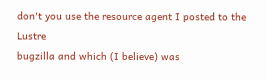don't you use the resource agent I posted to the Lustre
bugzilla and which (I believe) was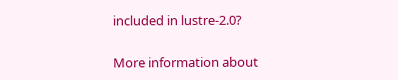included in lustre-2.0?


More information about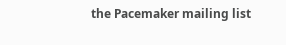the Pacemaker mailing list